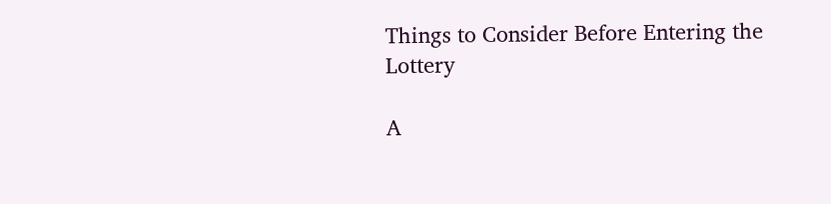Things to Consider Before Entering the Lottery

A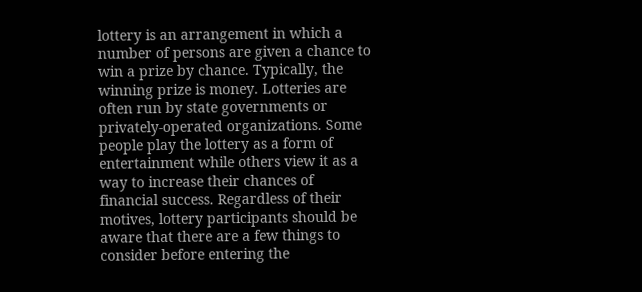lottery is an arrangement in which a number of persons are given a chance to win a prize by chance. Typically, the winning prize is money. Lotteries are often run by state governments or privately-operated organizations. Some people play the lottery as a form of entertainment while others view it as a way to increase their chances of financial success. Regardless of their motives, lottery participants should be aware that there are a few things to consider before entering the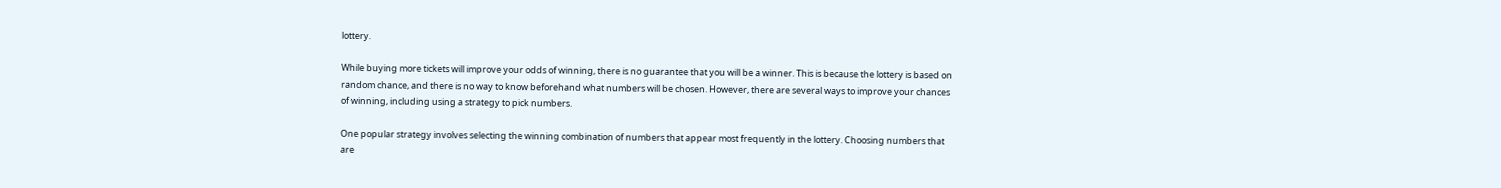lottery.

While buying more tickets will improve your odds of winning, there is no guarantee that you will be a winner. This is because the lottery is based on random chance, and there is no way to know beforehand what numbers will be chosen. However, there are several ways to improve your chances of winning, including using a strategy to pick numbers.

One popular strategy involves selecting the winning combination of numbers that appear most frequently in the lottery. Choosing numbers that are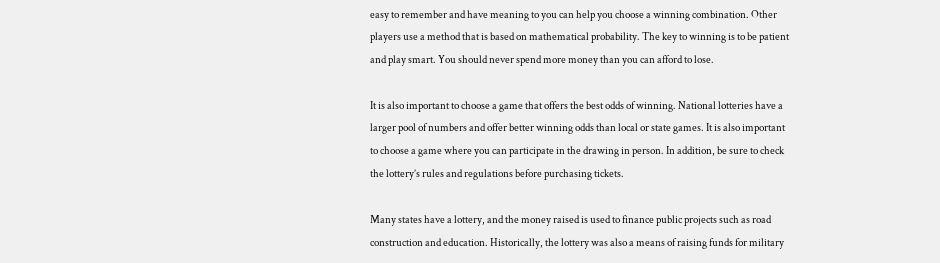easy to remember and have meaning to you can help you choose a winning combination. Other players use a method that is based on mathematical probability. The key to winning is to be patient and play smart. You should never spend more money than you can afford to lose.

It is also important to choose a game that offers the best odds of winning. National lotteries have a larger pool of numbers and offer better winning odds than local or state games. It is also important to choose a game where you can participate in the drawing in person. In addition, be sure to check the lottery’s rules and regulations before purchasing tickets.

Many states have a lottery, and the money raised is used to finance public projects such as road construction and education. Historically, the lottery was also a means of raising funds for military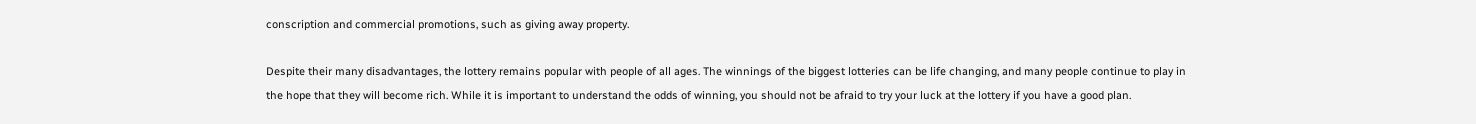conscription and commercial promotions, such as giving away property.

Despite their many disadvantages, the lottery remains popular with people of all ages. The winnings of the biggest lotteries can be life changing, and many people continue to play in the hope that they will become rich. While it is important to understand the odds of winning, you should not be afraid to try your luck at the lottery if you have a good plan.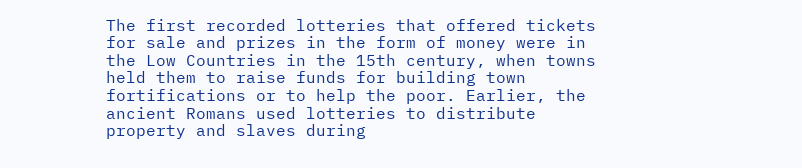The first recorded lotteries that offered tickets for sale and prizes in the form of money were in the Low Countries in the 15th century, when towns held them to raise funds for building town fortifications or to help the poor. Earlier, the ancient Romans used lotteries to distribute property and slaves during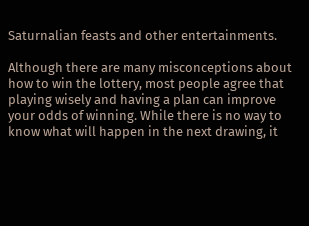Saturnalian feasts and other entertainments.

Although there are many misconceptions about how to win the lottery, most people agree that playing wisely and having a plan can improve your odds of winning. While there is no way to know what will happen in the next drawing, it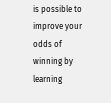is possible to improve your odds of winning by learning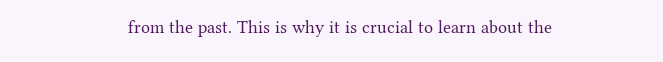from the past. This is why it is crucial to learn about the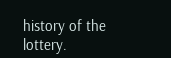history of the lottery.